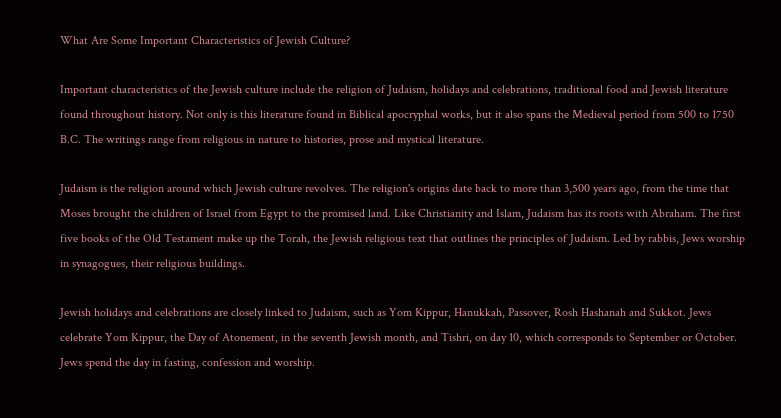What Are Some Important Characteristics of Jewish Culture?

Important characteristics of the Jewish culture include the religion of Judaism, holidays and celebrations, traditional food and Jewish literature found throughout history. Not only is this literature found in Biblical apocryphal works, but it also spans the Medieval period from 500 to 1750 B.C. The writings range from religious in nature to histories, prose and mystical literature.

Judaism is the religion around which Jewish culture revolves. The religion's origins date back to more than 3,500 years ago, from the time that Moses brought the children of Israel from Egypt to the promised land. Like Christianity and Islam, Judaism has its roots with Abraham. The first five books of the Old Testament make up the Torah, the Jewish religious text that outlines the principles of Judaism. Led by rabbis, Jews worship in synagogues, their religious buildings.

Jewish holidays and celebrations are closely linked to Judaism, such as Yom Kippur, Hanukkah, Passover, Rosh Hashanah and Sukkot. Jews celebrate Yom Kippur, the Day of Atonement, in the seventh Jewish month, and Tishri, on day 10, which corresponds to September or October. Jews spend the day in fasting, confession and worship.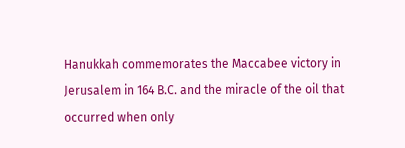Hanukkah commemorates the Maccabee victory in Jerusalem in 164 B.C. and the miracle of the oil that occurred when only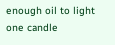enough oil to light one candle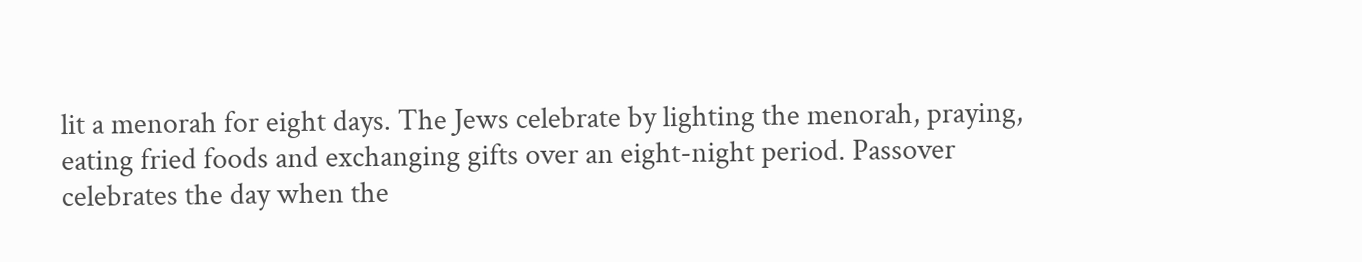lit a menorah for eight days. The Jews celebrate by lighting the menorah, praying, eating fried foods and exchanging gifts over an eight-night period. Passover celebrates the day when the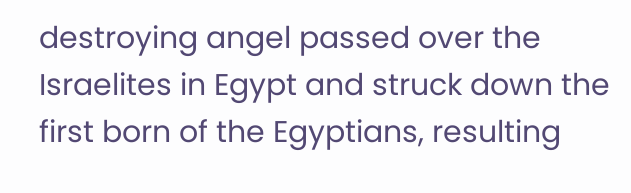destroying angel passed over the Israelites in Egypt and struck down the first born of the Egyptians, resulting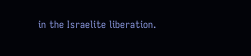in the Israelite liberation.